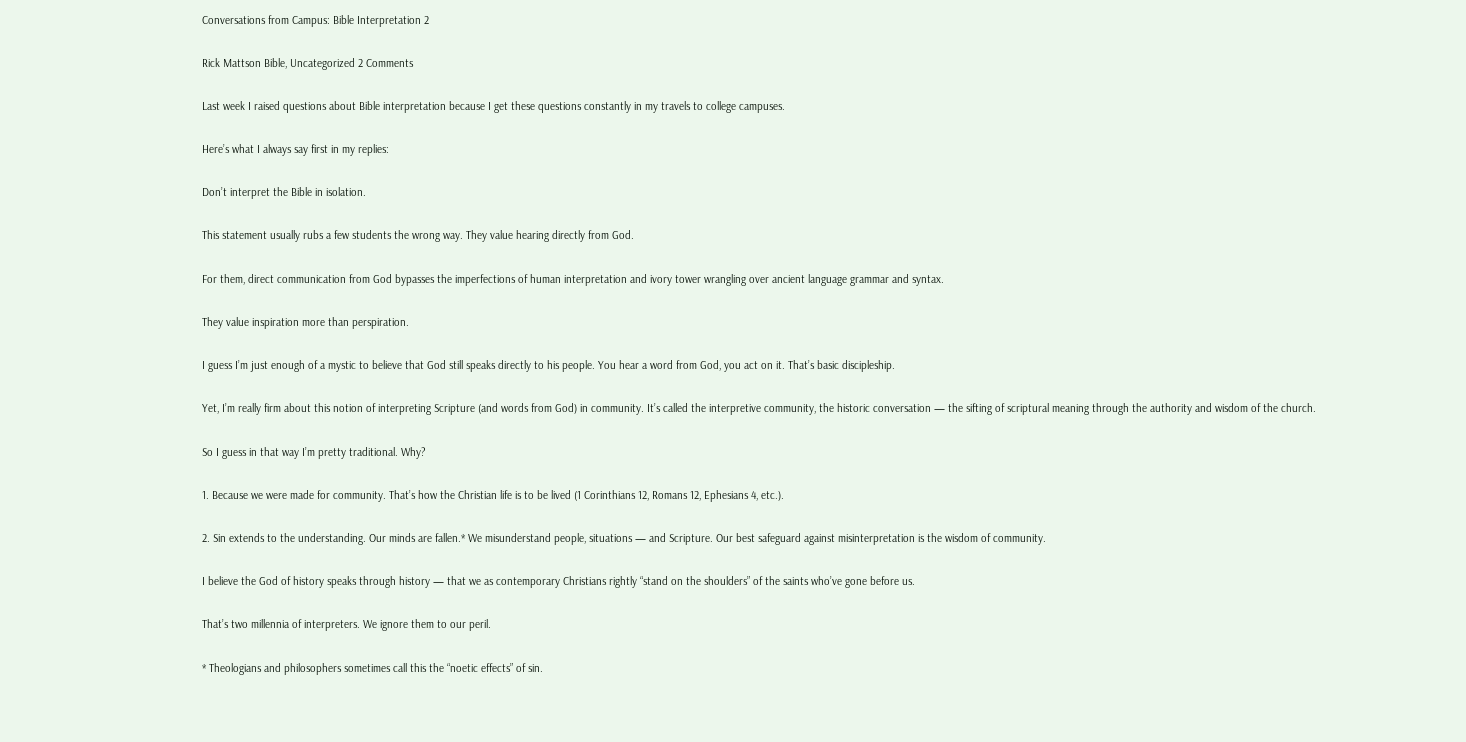Conversations from Campus: Bible Interpretation 2

Rick Mattson Bible, Uncategorized 2 Comments

Last week I raised questions about Bible interpretation because I get these questions constantly in my travels to college campuses.

Here’s what I always say first in my replies:

Don’t interpret the Bible in isolation.

This statement usually rubs a few students the wrong way. They value hearing directly from God.

For them, direct communication from God bypasses the imperfections of human interpretation and ivory tower wrangling over ancient language grammar and syntax.

They value inspiration more than perspiration.

I guess I’m just enough of a mystic to believe that God still speaks directly to his people. You hear a word from God, you act on it. That’s basic discipleship.

Yet, I’m really firm about this notion of interpreting Scripture (and words from God) in community. It’s called the interpretive community, the historic conversation — the sifting of scriptural meaning through the authority and wisdom of the church.

So I guess in that way I’m pretty traditional. Why?

1. Because we were made for community. That’s how the Christian life is to be lived (1 Corinthians 12, Romans 12, Ephesians 4, etc.).

2. Sin extends to the understanding. Our minds are fallen.* We misunderstand people, situations — and Scripture. Our best safeguard against misinterpretation is the wisdom of community.

I believe the God of history speaks through history — that we as contemporary Christians rightly “stand on the shoulders” of the saints who’ve gone before us.

That’s two millennia of interpreters. We ignore them to our peril.

* Theologians and philosophers sometimes call this the “noetic effects” of sin.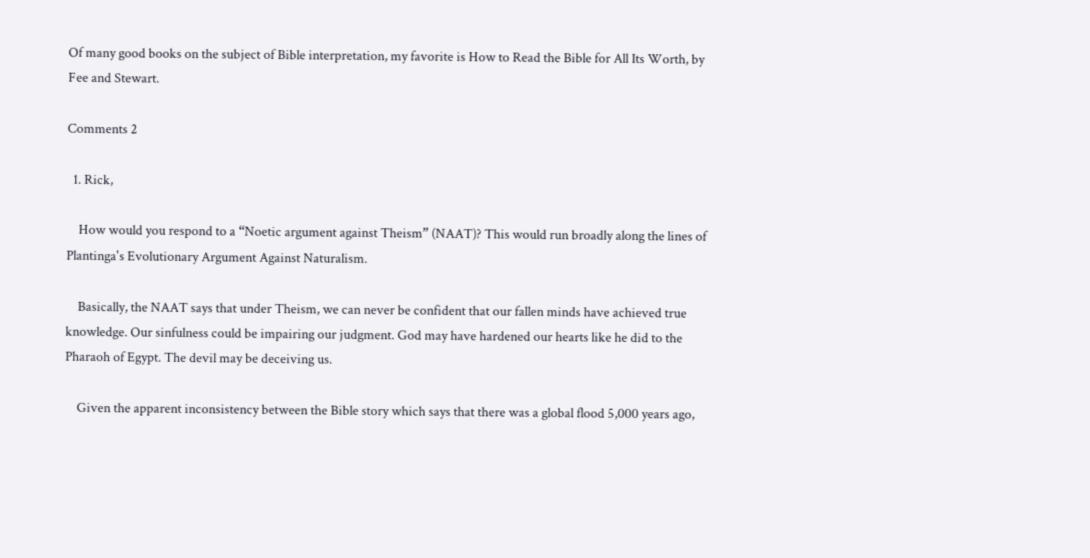Of many good books on the subject of Bible interpretation, my favorite is How to Read the Bible for All Its Worth, by Fee and Stewart.

Comments 2

  1. Rick,

    How would you respond to a “Noetic argument against Theism” (NAAT)? This would run broadly along the lines of Plantinga's Evolutionary Argument Against Naturalism.

    Basically, the NAAT says that under Theism, we can never be confident that our fallen minds have achieved true knowledge. Our sinfulness could be impairing our judgment. God may have hardened our hearts like he did to the Pharaoh of Egypt. The devil may be deceiving us.

    Given the apparent inconsistency between the Bible story which says that there was a global flood 5,000 years ago,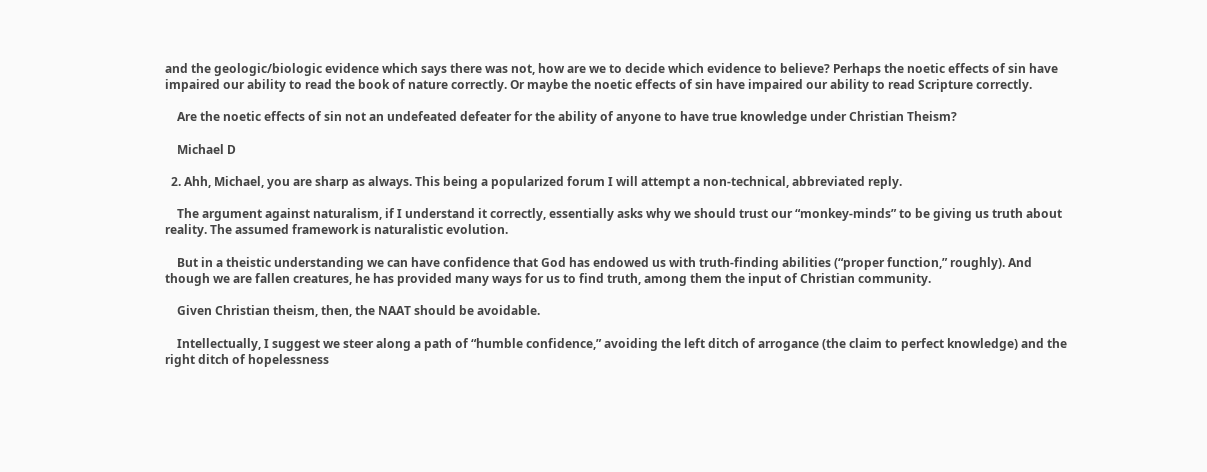and the geologic/biologic evidence which says there was not, how are we to decide which evidence to believe? Perhaps the noetic effects of sin have impaired our ability to read the book of nature correctly. Or maybe the noetic effects of sin have impaired our ability to read Scripture correctly.

    Are the noetic effects of sin not an undefeated defeater for the ability of anyone to have true knowledge under Christian Theism?

    Michael D

  2. Ahh, Michael, you are sharp as always. This being a popularized forum I will attempt a non-technical, abbreviated reply.

    The argument against naturalism, if I understand it correctly, essentially asks why we should trust our “monkey-minds” to be giving us truth about reality. The assumed framework is naturalistic evolution.

    But in a theistic understanding we can have confidence that God has endowed us with truth-finding abilities (“proper function,” roughly). And though we are fallen creatures, he has provided many ways for us to find truth, among them the input of Christian community.

    Given Christian theism, then, the NAAT should be avoidable.

    Intellectually, I suggest we steer along a path of “humble confidence,” avoiding the left ditch of arrogance (the claim to perfect knowledge) and the right ditch of hopelessness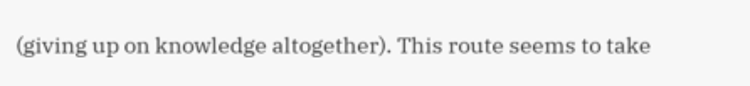(giving up on knowledge altogether). This route seems to take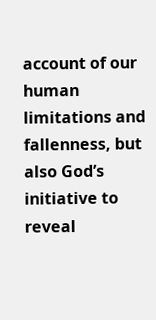account of our human limitations and fallenness, but also God’s initiative to reveal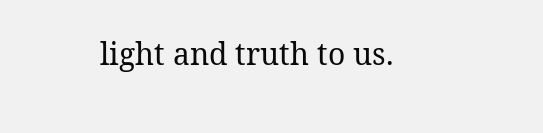light and truth to us.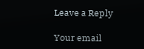Leave a Reply

Your email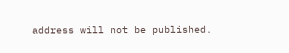address will not be published.